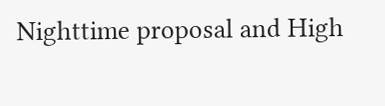Nighttime proposal and High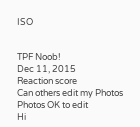ISO


TPF Noob!
Dec 11, 2015
Reaction score
Can others edit my Photos
Photos OK to edit
Hi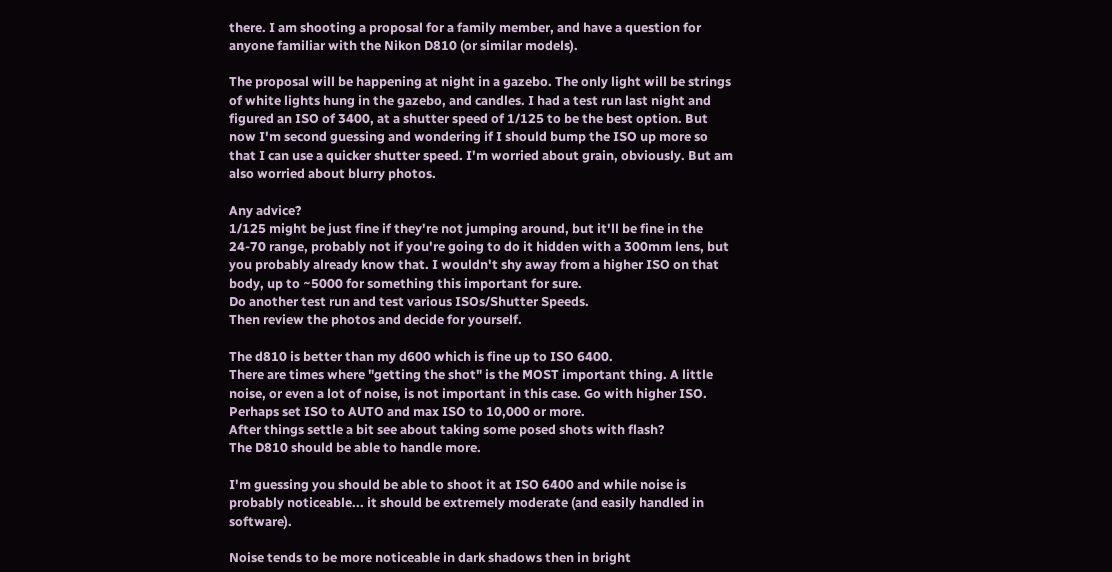there. I am shooting a proposal for a family member, and have a question for anyone familiar with the Nikon D810 (or similar models).

The proposal will be happening at night in a gazebo. The only light will be strings of white lights hung in the gazebo, and candles. I had a test run last night and figured an ISO of 3400, at a shutter speed of 1/125 to be the best option. But now I'm second guessing and wondering if I should bump the ISO up more so that I can use a quicker shutter speed. I'm worried about grain, obviously. But am also worried about blurry photos.

Any advice?
1/125 might be just fine if they're not jumping around, but it'll be fine in the 24-70 range, probably not if you're going to do it hidden with a 300mm lens, but
you probably already know that. I wouldn't shy away from a higher ISO on that body, up to ~5000 for something this important for sure.
Do another test run and test various ISOs/Shutter Speeds.
Then review the photos and decide for yourself.

The d810 is better than my d600 which is fine up to ISO 6400.
There are times where "getting the shot" is the MOST important thing. A little noise, or even a lot of noise, is not important in this case. Go with higher ISO. Perhaps set ISO to AUTO and max ISO to 10,000 or more.
After things settle a bit see about taking some posed shots with flash?
The D810 should be able to handle more.

I'm guessing you should be able to shoot it at ISO 6400 and while noise is probably noticeable... it should be extremely moderate (and easily handled in software).

Noise tends to be more noticeable in dark shadows then in bright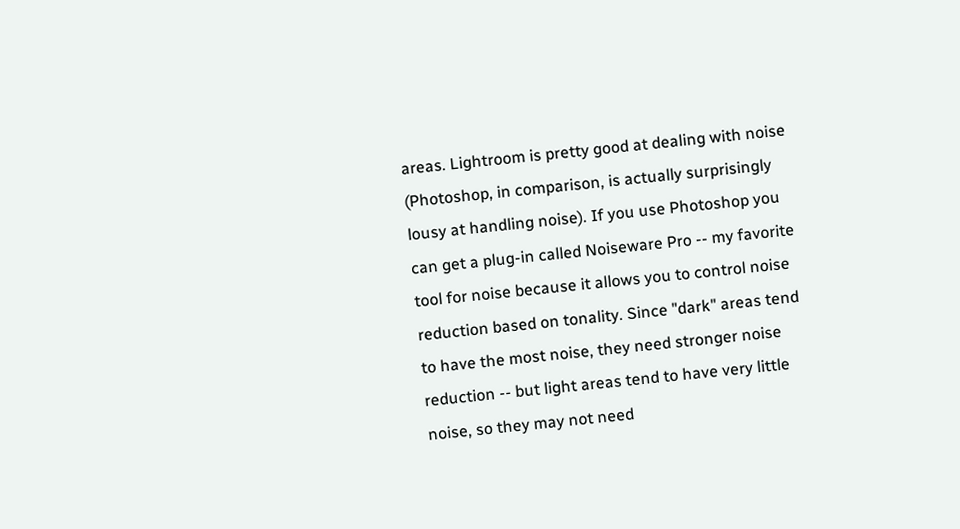areas. Lightroom is pretty good at dealing with noise (Photoshop, in comparison, is actually surprisingly lousy at handling noise). If you use Photoshop you can get a plug-in called Noiseware Pro -- my favorite tool for noise because it allows you to control noise reduction based on tonality. Since "dark" areas tend to have the most noise, they need stronger noise reduction -- but light areas tend to have very little noise, so they may not need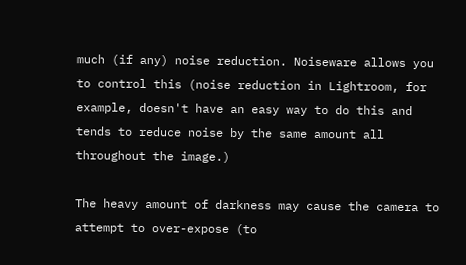much (if any) noise reduction. Noiseware allows you to control this (noise reduction in Lightroom, for example, doesn't have an easy way to do this and tends to reduce noise by the same amount all throughout the image.)

The heavy amount of darkness may cause the camera to attempt to over-expose (to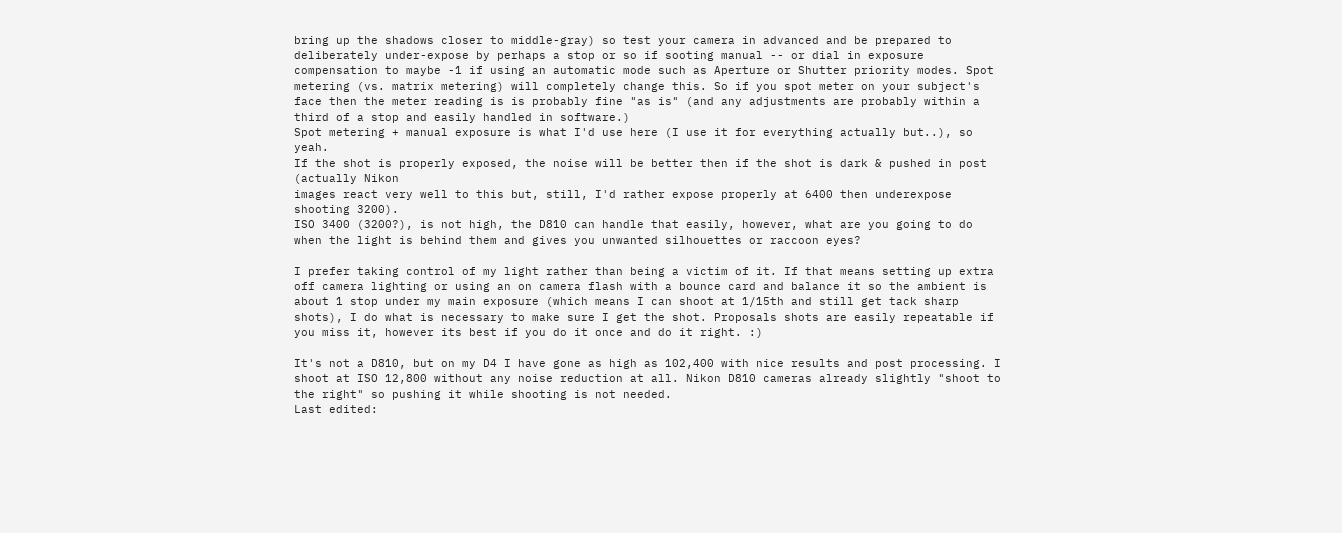bring up the shadows closer to middle-gray) so test your camera in advanced and be prepared to deliberately under-expose by perhaps a stop or so if sooting manual -- or dial in exposure compensation to maybe -1 if using an automatic mode such as Aperture or Shutter priority modes. Spot metering (vs. matrix metering) will completely change this. So if you spot meter on your subject's face then the meter reading is is probably fine "as is" (and any adjustments are probably within a third of a stop and easily handled in software.)
Spot metering + manual exposure is what I'd use here (I use it for everything actually but..), so yeah.
If the shot is properly exposed, the noise will be better then if the shot is dark & pushed in post (actually Nikon
images react very well to this but, still, I'd rather expose properly at 6400 then underexpose shooting 3200).
ISO 3400 (3200?), is not high, the D810 can handle that easily, however, what are you going to do when the light is behind them and gives you unwanted silhouettes or raccoon eyes?

I prefer taking control of my light rather than being a victim of it. If that means setting up extra off camera lighting or using an on camera flash with a bounce card and balance it so the ambient is about 1 stop under my main exposure (which means I can shoot at 1/15th and still get tack sharp shots), I do what is necessary to make sure I get the shot. Proposals shots are easily repeatable if you miss it, however its best if you do it once and do it right. :)

It's not a D810, but on my D4 I have gone as high as 102,400 with nice results and post processing. I shoot at ISO 12,800 without any noise reduction at all. Nikon D810 cameras already slightly "shoot to the right" so pushing it while shooting is not needed.
Last edited: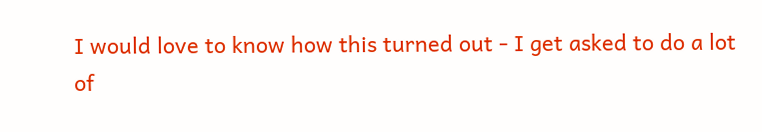I would love to know how this turned out - I get asked to do a lot of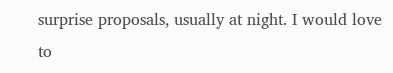surprise proposals, usually at night. I would love to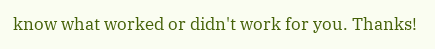know what worked or didn't work for you. Thanks!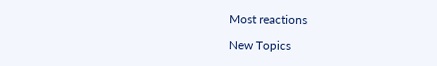Most reactions

New Topics